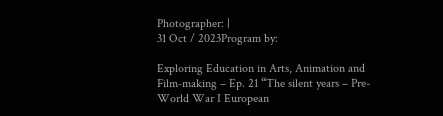Photographer: |
31 Oct / 2023Program by:

Exploring Education in Arts, Animation and Film-making – Ep. 21 “The silent years – Pre-World War I European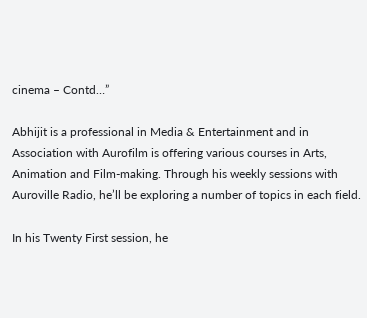cinema – Contd…”

Abhijit is a professional in Media & Entertainment and in Association with Aurofilm is offering various courses in Arts, Animation and Film-making. Through his weekly sessions with Auroville Radio, he’ll be exploring a number of topics in each field.

In his Twenty First session, he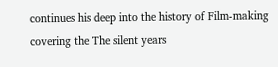continues his deep into the history of Film-making covering the The silent years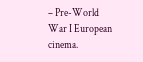– Pre-World War I European cinema.